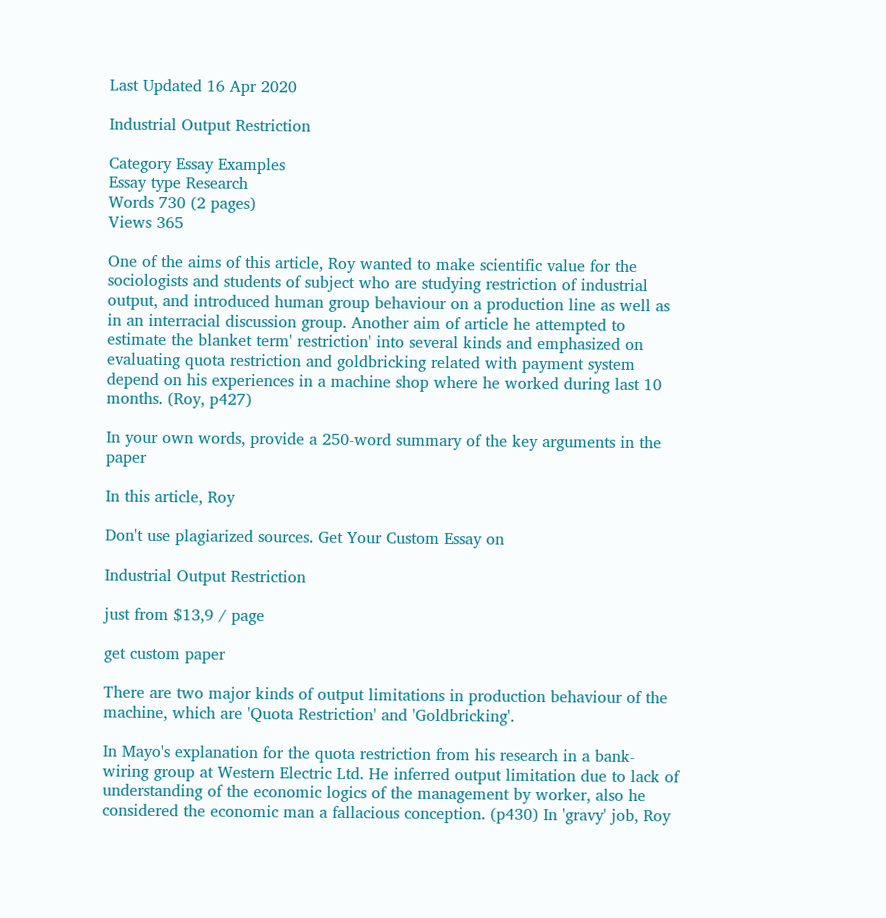Last Updated 16 Apr 2020

Industrial Output Restriction

Category Essay Examples
Essay type Research
Words 730 (2 pages)
Views 365

One of the aims of this article, Roy wanted to make scientific value for the sociologists and students of subject who are studying restriction of industrial output, and introduced human group behaviour on a production line as well as in an interracial discussion group. Another aim of article he attempted to estimate the blanket term' restriction' into several kinds and emphasized on evaluating quota restriction and goldbricking related with payment system depend on his experiences in a machine shop where he worked during last 10 months. (Roy, p427)

In your own words, provide a 250-word summary of the key arguments in the paper

In this article, Roy

Don't use plagiarized sources. Get Your Custom Essay on

Industrial Output Restriction

just from $13,9 / page

get custom paper

There are two major kinds of output limitations in production behaviour of the machine, which are 'Quota Restriction' and 'Goldbricking'.

In Mayo's explanation for the quota restriction from his research in a bank-wiring group at Western Electric Ltd. He inferred output limitation due to lack of understanding of the economic logics of the management by worker, also he considered the economic man a fallacious conception. (p430) In 'gravy' job, Roy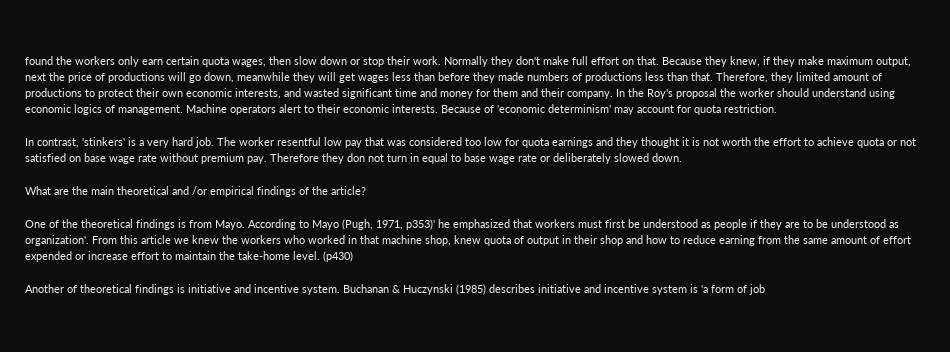found the workers only earn certain quota wages, then slow down or stop their work. Normally they don't make full effort on that. Because they knew, if they make maximum output, next the price of productions will go down, meanwhile they will get wages less than before they made numbers of productions less than that. Therefore, they limited amount of productions to protect their own economic interests, and wasted significant time and money for them and their company. In the Roy's proposal the worker should understand using economic logics of management. Machine operators alert to their economic interests. Because of 'economic determinism' may account for quota restriction.

In contrast, 'stinkers' is a very hard job. The worker resentful low pay that was considered too low for quota earnings and they thought it is not worth the effort to achieve quota or not satisfied on base wage rate without premium pay. Therefore they don not turn in equal to base wage rate or deliberately slowed down.

What are the main theoretical and /or empirical findings of the article?

One of the theoretical findings is from Mayo. According to Mayo (Pugh, 1971, p353)' he emphasized that workers must first be understood as people if they are to be understood as organization'. From this article we knew the workers who worked in that machine shop, knew quota of output in their shop and how to reduce earning from the same amount of effort expended or increase effort to maintain the take-home level. (p430)

Another of theoretical findings is initiative and incentive system. Buchanan & Huczynski (1985) describes initiative and incentive system is 'a form of job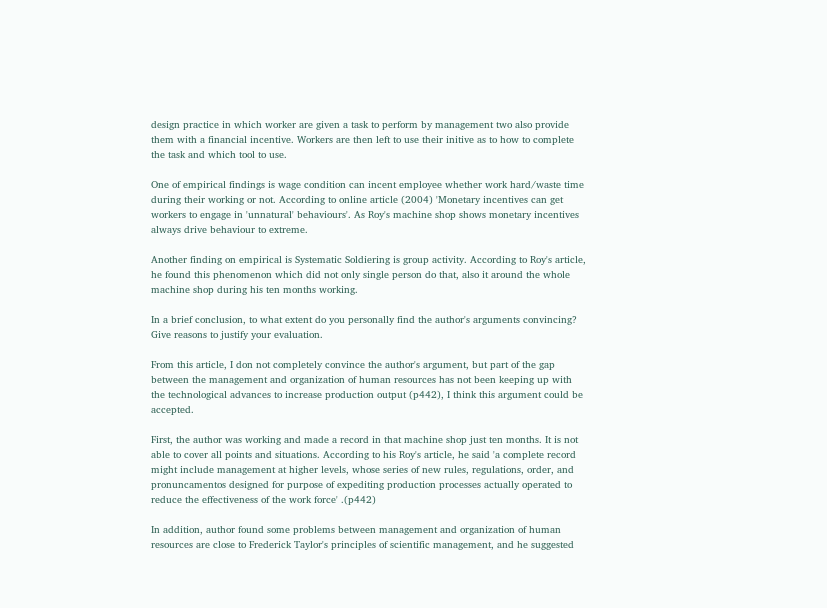design practice in which worker are given a task to perform by management two also provide them with a financial incentive. Workers are then left to use their initive as to how to complete the task and which tool to use.

One of empirical findings is wage condition can incent employee whether work hard/waste time during their working or not. According to online article (2004) 'Monetary incentives can get workers to engage in 'unnatural' behaviours'. As Roy's machine shop shows monetary incentives always drive behaviour to extreme.

Another finding on empirical is Systematic Soldiering is group activity. According to Roy's article, he found this phenomenon which did not only single person do that, also it around the whole machine shop during his ten months working.

In a brief conclusion, to what extent do you personally find the author's arguments convincing? Give reasons to justify your evaluation.

From this article, I don not completely convince the author's argument, but part of the gap between the management and organization of human resources has not been keeping up with the technological advances to increase production output (p442), I think this argument could be accepted.

First, the author was working and made a record in that machine shop just ten months. It is not able to cover all points and situations. According to his Roy's article, he said 'a complete record might include management at higher levels, whose series of new rules, regulations, order, and pronuncamentos designed for purpose of expediting production processes actually operated to reduce the effectiveness of the work force' .(p442)

In addition, author found some problems between management and organization of human resources are close to Frederick Taylor's principles of scientific management, and he suggested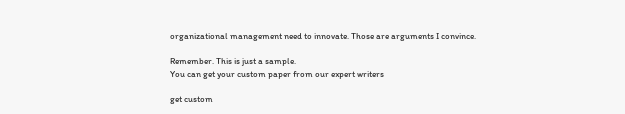organizational management need to innovate. Those are arguments I convince.

Remember. This is just a sample.
You can get your custom paper from our expert writers

get custom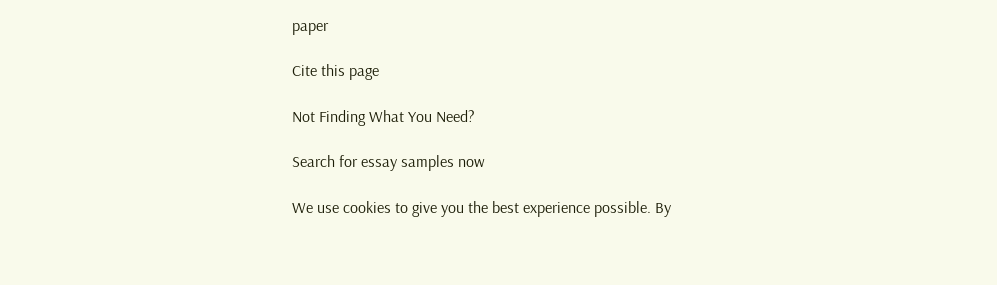paper

Cite this page

Not Finding What You Need?

Search for essay samples now

We use cookies to give you the best experience possible. By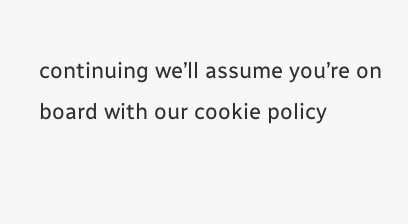continuing we’ll assume you’re on board with our cookie policy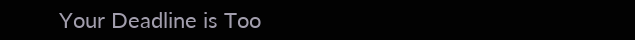Your Deadline is Too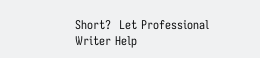Short?  Let Professional Writer Help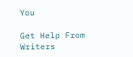You

Get Help From Writers